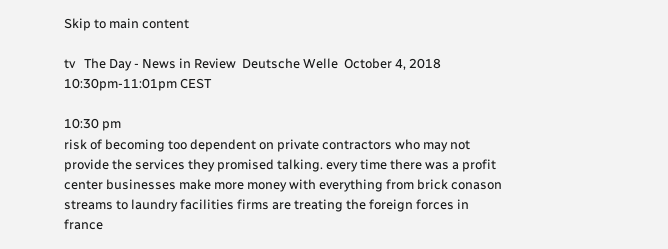Skip to main content

tv   The Day - News in Review  Deutsche Welle  October 4, 2018 10:30pm-11:01pm CEST

10:30 pm
risk of becoming too dependent on private contractors who may not provide the services they promised talking. every time there was a profit center businesses make more money with everything from brick conason streams to laundry facilities firms are treating the foreign forces in france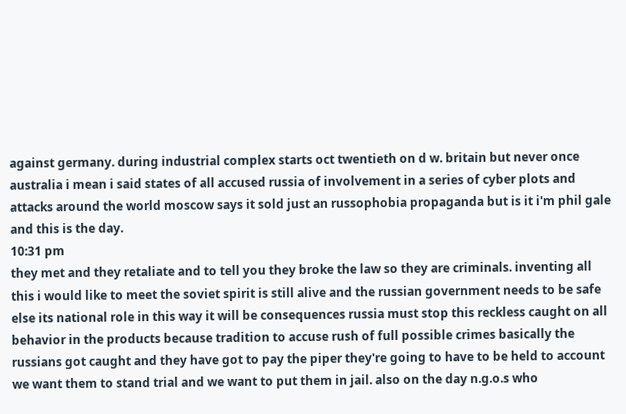against germany. during industrial complex starts oct twentieth on d w. britain but never once australia i mean i said states of all accused russia of involvement in a series of cyber plots and attacks around the world moscow says it sold just an russophobia propaganda but is it i'm phil gale and this is the day.
10:31 pm
they met and they retaliate and to tell you they broke the law so they are criminals. inventing all this i would like to meet the soviet spirit is still alive and the russian government needs to be safe else its national role in this way it will be consequences russia must stop this reckless caught on all behavior in the products because tradition to accuse rush of full possible crimes basically the russians got caught and they have got to pay the piper they're going to have to be held to account we want them to stand trial and we want to put them in jail. also on the day n.g.o.s who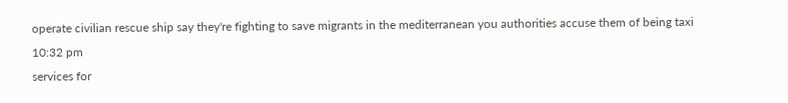operate civilian rescue ship say they're fighting to save migrants in the mediterranean you authorities accuse them of being taxi
10:32 pm
services for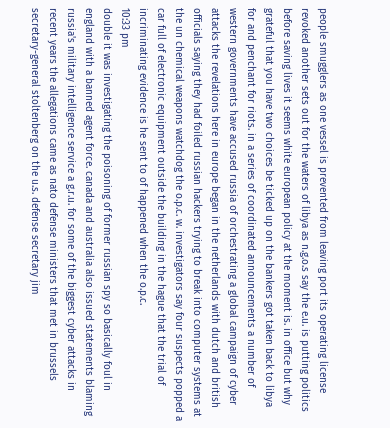people smugglers as one vessel is prevented from leaving port its operating license revoked another sets out for the waters of libya as n.g.o.s say the e.u. is putting politics before saving lives it seems white european policy at the moment is. in office but why grateful that you have two choices be ticked up on the bankers got taken back to libya for and penchant for riots. in a series of coordinated announcements a number of western governments have accused russia of orchestrating a global campaign of cyber attacks the revelations here in europe began in the netherlands with dutch and british officials saying they had foiled russian hackers trying to break into computer systems at the un chemical weapons watchdog the o.p.c. w. investigators say four suspects popped a car full of electronic equipment outside the building in the hague that the trial of incriminating evidence is he sent to of happened when the o.p.c.
10:33 pm
double it was investigating the poisoning of former russian spy so basically foul in england with a banned agent force. canada and australia also issued statements blaming russia's military intelligence service a g.r.u. for some of the biggest cyber attacks in recent years the allegations came as nato defense ministers that met in brussels secretary-general stoltenberg on the u.s. defense secretary jim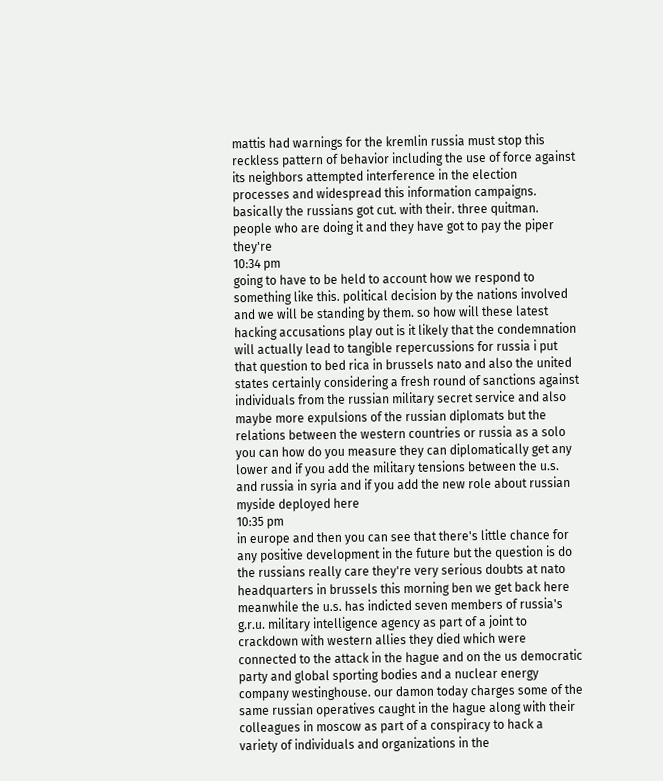mattis had warnings for the kremlin russia must stop this reckless pattern of behavior including the use of force against its neighbors attempted interference in the election processes and widespread this information campaigns. basically the russians got cut. with their. three quitman. people who are doing it and they have got to pay the piper they're
10:34 pm
going to have to be held to account how we respond to something like this. political decision by the nations involved and we will be standing by them. so how will these latest hacking accusations play out is it likely that the condemnation will actually lead to tangible repercussions for russia i put that question to bed rica in brussels nato and also the united states certainly considering a fresh round of sanctions against individuals from the russian military secret service and also maybe more expulsions of the russian diplomats but the relations between the western countries or russia as a solo you can how do you measure they can diplomatically get any lower and if you add the military tensions between the u.s. and russia in syria and if you add the new role about russian myside deployed here
10:35 pm
in europe and then you can see that there's little chance for any positive development in the future but the question is do the russians really care they're very serious doubts at nato headquarters in brussels this morning ben we get back here meanwhile the u.s. has indicted seven members of russia's g.r.u. military intelligence agency as part of a joint to crackdown with western allies they died which were connected to the attack in the hague and on the us democratic party and global sporting bodies and a nuclear energy company westinghouse. our damon today charges some of the same russian operatives caught in the hague along with their colleagues in moscow as part of a conspiracy to hack a variety of individuals and organizations in the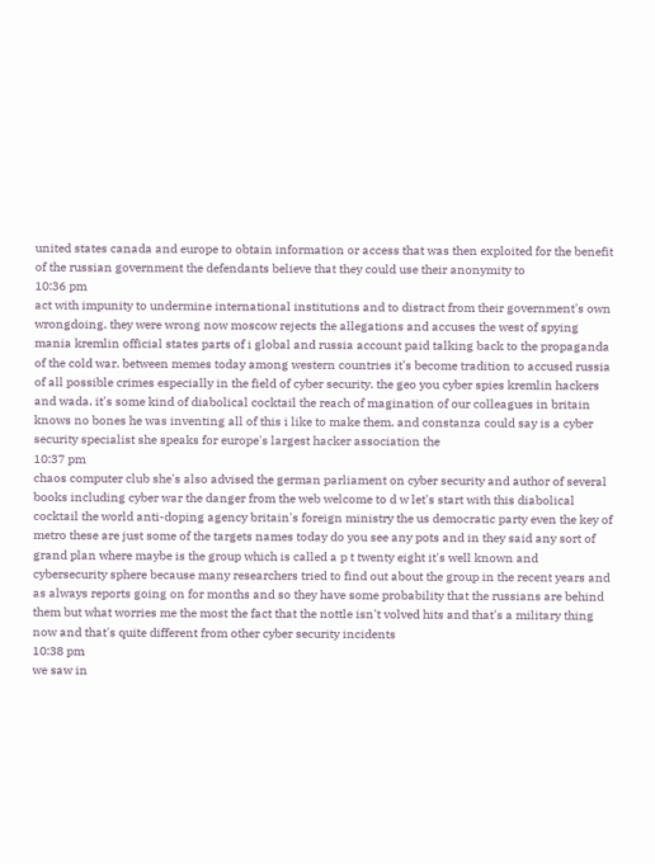united states canada and europe to obtain information or access that was then exploited for the benefit of the russian government the defendants believe that they could use their anonymity to
10:36 pm
act with impunity to undermine international institutions and to distract from their government's own wrongdoing. they were wrong now moscow rejects the allegations and accuses the west of spying mania kremlin official states parts of i global and russia account paid talking back to the propaganda of the cold war. between memes today among western countries it's become tradition to accused russia of all possible crimes especially in the field of cyber security. the geo you cyber spies kremlin hackers and wada. it's some kind of diabolical cocktail the reach of magination of our colleagues in britain knows no bones he was inventing all of this i like to make them. and constanza could say is a cyber security specialist she speaks for europe's largest hacker association the
10:37 pm
chaos computer club she's also advised the german parliament on cyber security and author of several books including cyber war the danger from the web welcome to d w let's start with this diabolical cocktail the world anti-doping agency britain's foreign ministry the us democratic party even the key of metro these are just some of the targets names today do you see any pots and in they said any sort of grand plan where maybe is the group which is called a p t twenty eight it's well known and cybersecurity sphere because many researchers tried to find out about the group in the recent years and as always reports going on for months and so they have some probability that the russians are behind them but what worries me the most the fact that the nottle isn't volved hits and that's a military thing now and that's quite different from other cyber security incidents
10:38 pm
we saw in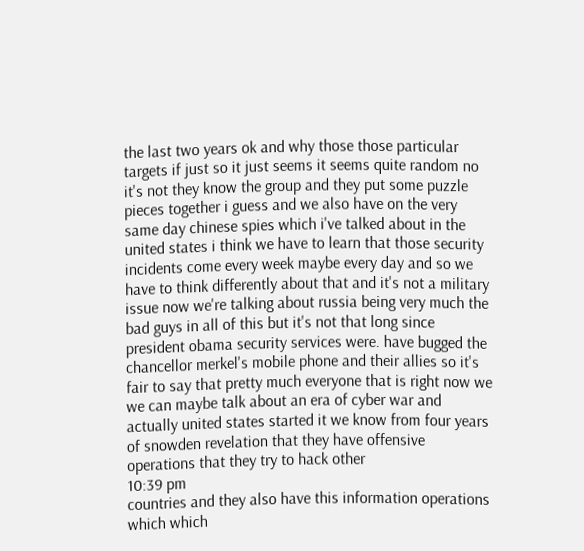the last two years ok and why those those particular targets if just so it just seems it seems quite random no it's not they know the group and they put some puzzle pieces together i guess and we also have on the very same day chinese spies which i've talked about in the united states i think we have to learn that those security incidents come every week maybe every day and so we have to think differently about that and it's not a military issue now we're talking about russia being very much the bad guys in all of this but it's not that long since president obama security services were. have bugged the chancellor merkel's mobile phone and their allies so it's fair to say that pretty much everyone that is right now we we can maybe talk about an era of cyber war and actually united states started it we know from four years of snowden revelation that they have offensive operations that they try to hack other
10:39 pm
countries and they also have this information operations which which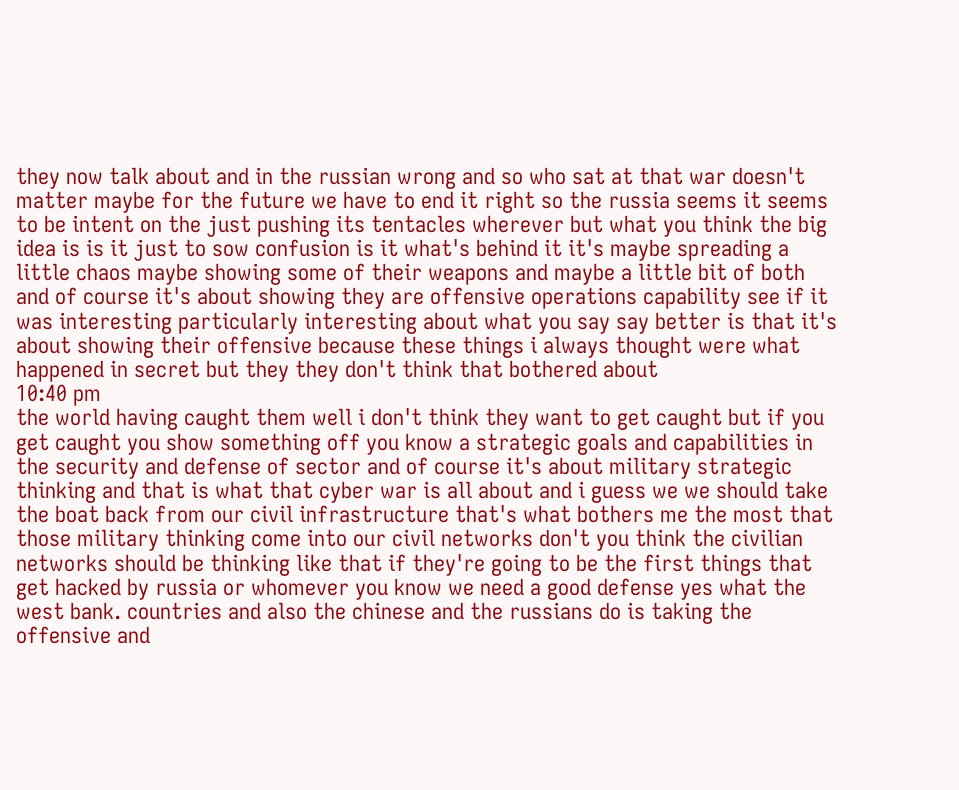they now talk about and in the russian wrong and so who sat at that war doesn't matter maybe for the future we have to end it right so the russia seems it seems to be intent on the just pushing its tentacles wherever but what you think the big idea is is it just to sow confusion is it what's behind it it's maybe spreading a little chaos maybe showing some of their weapons and maybe a little bit of both and of course it's about showing they are offensive operations capability see if it was interesting particularly interesting about what you say say better is that it's about showing their offensive because these things i always thought were what happened in secret but they they don't think that bothered about
10:40 pm
the world having caught them well i don't think they want to get caught but if you get caught you show something off you know a strategic goals and capabilities in the security and defense of sector and of course it's about military strategic thinking and that is what that cyber war is all about and i guess we we should take the boat back from our civil infrastructure that's what bothers me the most that those military thinking come into our civil networks don't you think the civilian networks should be thinking like that if they're going to be the first things that get hacked by russia or whomever you know we need a good defense yes what the west bank. countries and also the chinese and the russians do is taking the offensive and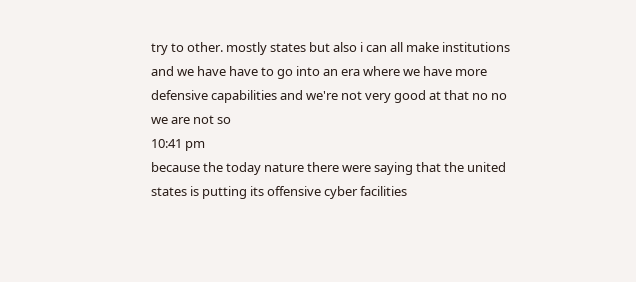try to other. mostly states but also i can all make institutions and we have have to go into an era where we have more defensive capabilities and we're not very good at that no no we are not so
10:41 pm
because the today nature there were saying that the united states is putting its offensive cyber facilities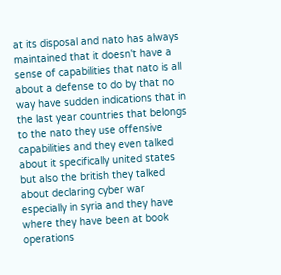at its disposal and nato has always maintained that it doesn't have a sense of capabilities that nato is all about a defense to do by that no way have sudden indications that in the last year countries that belongs to the nato they use offensive capabilities and they even talked about it specifically united states but also the british they talked about declaring cyber war especially in syria and they have where they have been at book operations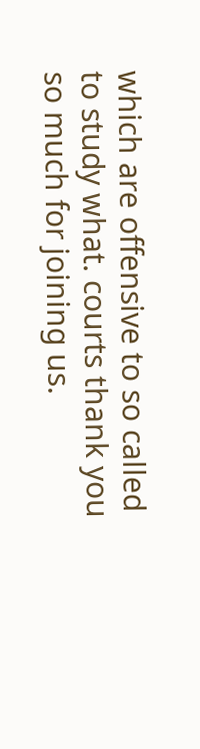which are offensive to so called to study what. courts thank you so much for joining us.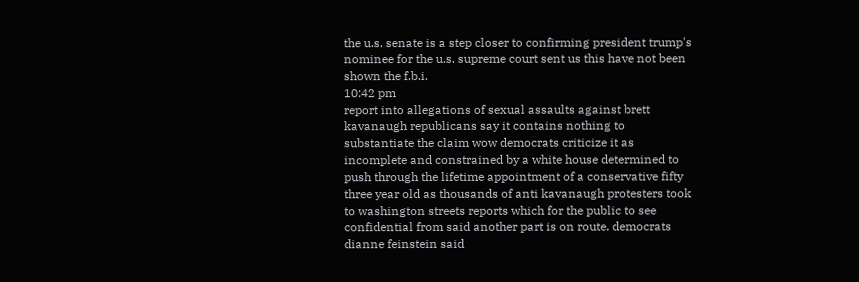the u.s. senate is a step closer to confirming president trump's nominee for the u.s. supreme court sent us this have not been shown the f.b.i.
10:42 pm
report into allegations of sexual assaults against brett kavanaugh republicans say it contains nothing to substantiate the claim wow democrats criticize it as incomplete and constrained by a white house determined to push through the lifetime appointment of a conservative fifty three year old as thousands of anti kavanaugh protesters took to washington streets reports which for the public to see confidential from said another part is on route. democrats dianne feinstein said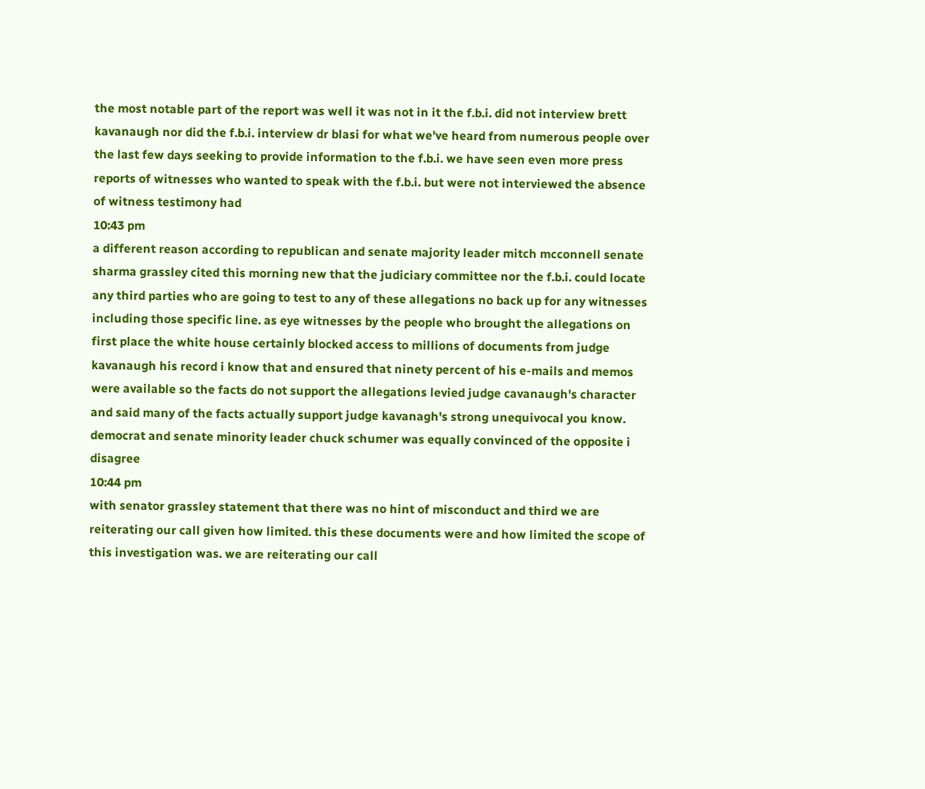the most notable part of the report was well it was not in it the f.b.i. did not interview brett kavanaugh nor did the f.b.i. interview dr blasi for what we've heard from numerous people over the last few days seeking to provide information to the f.b.i. we have seen even more press reports of witnesses who wanted to speak with the f.b.i. but were not interviewed the absence of witness testimony had
10:43 pm
a different reason according to republican and senate majority leader mitch mcconnell senate sharma grassley cited this morning new that the judiciary committee nor the f.b.i. could locate any third parties who are going to test to any of these allegations no back up for any witnesses including those specific line. as eye witnesses by the people who brought the allegations on first place the white house certainly blocked access to millions of documents from judge kavanaugh his record i know that and ensured that ninety percent of his e-mails and memos were available so the facts do not support the allegations levied judge cavanaugh's character and said many of the facts actually support judge kavanagh's strong unequivocal you know. democrat and senate minority leader chuck schumer was equally convinced of the opposite i disagree
10:44 pm
with senator grassley statement that there was no hint of misconduct and third we are reiterating our call given how limited. this these documents were and how limited the scope of this investigation was. we are reiterating our call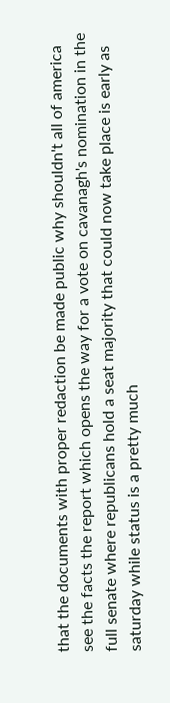that the documents with proper redaction be made public why shouldn't all of america see the facts the report which opens the way for a vote on cavanagh's nomination in the full senate where republicans hold a seat majority that could now take place is early as saturday while status is a pretty much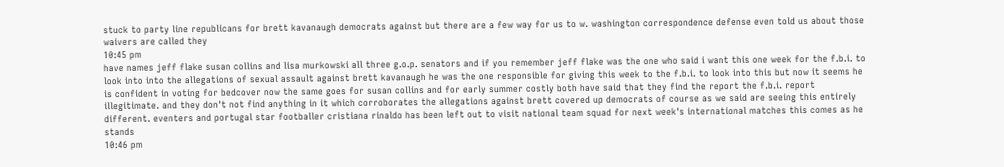stuck to party line republicans for brett kavanaugh democrats against but there are a few way for us to w. washington correspondence defense even told us about those waivers are called they
10:45 pm
have names jeff flake susan collins and lisa murkowski all three g.o.p. senators and if you remember jeff flake was the one who said i want this one week for the f.b.i. to look into into the allegations of sexual assault against brett kavanaugh he was the one responsible for giving this week to the f.b.i. to look into this but now it seems he is confident in voting for bedcover now the same goes for susan collins and for early summer costly both have said that they find the report the f.b.i. report illegitimate. and they don't not find anything in it which corroborates the allegations against brett covered up democrats of course as we said are seeing this entirely different. eventers and portugal star footballer cristiana rinaldo has been left out to visit national team squad for next week's international matches this comes as he stands
10:46 pm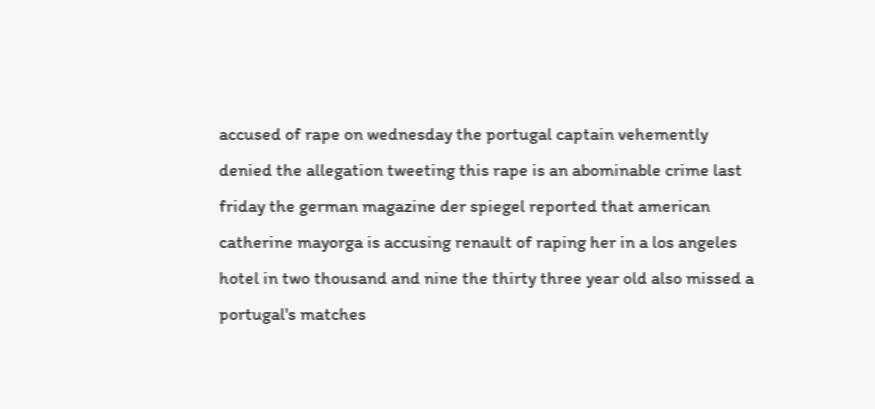accused of rape on wednesday the portugal captain vehemently denied the allegation tweeting this rape is an abominable crime last friday the german magazine der spiegel reported that american catherine mayorga is accusing renault of raping her in a los angeles hotel in two thousand and nine the thirty three year old also missed a portugal's matches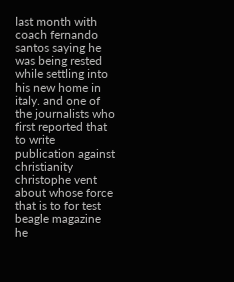last month with coach fernando santos saying he was being rested while settling into his new home in italy. and one of the journalists who first reported that to write publication against christianity christophe vent about whose force that is to for test beagle magazine he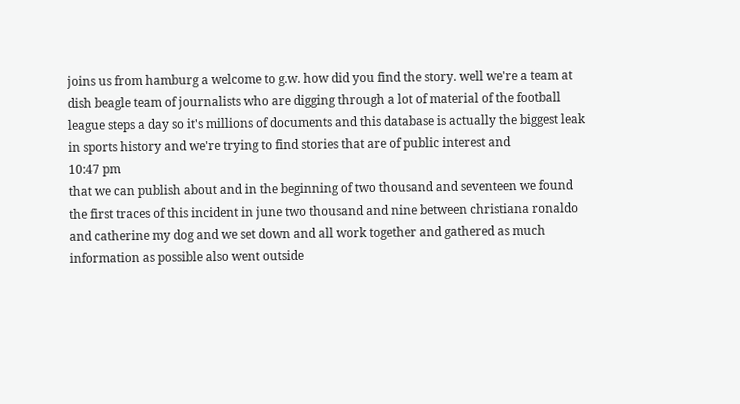joins us from hamburg a welcome to g.w. how did you find the story. well we're a team at dish beagle team of journalists who are digging through a lot of material of the football league steps a day so it's millions of documents and this database is actually the biggest leak in sports history and we're trying to find stories that are of public interest and
10:47 pm
that we can publish about and in the beginning of two thousand and seventeen we found the first traces of this incident in june two thousand and nine between christiana ronaldo and catherine my dog and we set down and all work together and gathered as much information as possible also went outside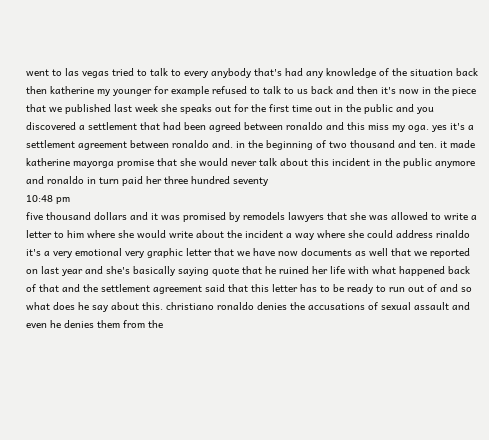went to las vegas tried to talk to every anybody that's had any knowledge of the situation back then katherine my younger for example refused to talk to us back and then it's now in the piece that we published last week she speaks out for the first time out in the public and you discovered a settlement that had been agreed between ronaldo and this miss my oga. yes it's a settlement agreement between ronaldo and. in the beginning of two thousand and ten. it made katherine mayorga promise that she would never talk about this incident in the public anymore and ronaldo in turn paid her three hundred seventy
10:48 pm
five thousand dollars and it was promised by remodels lawyers that she was allowed to write a letter to him where she would write about the incident a way where she could address rinaldo it's a very emotional very graphic letter that we have now documents as well that we reported on last year and she's basically saying quote that he ruined her life with what happened back of that and the settlement agreement said that this letter has to be ready to run out of and so what does he say about this. christiano ronaldo denies the accusations of sexual assault and even he denies them from the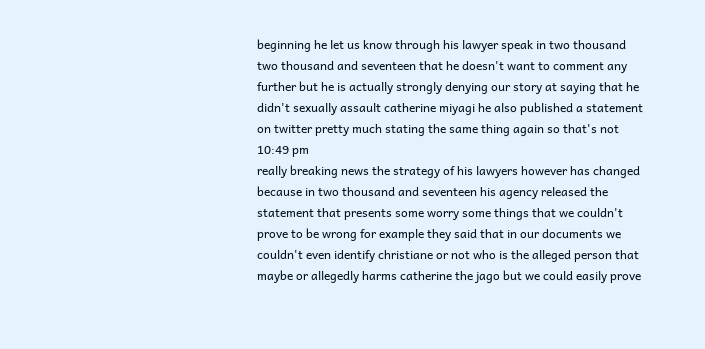beginning he let us know through his lawyer speak in two thousand two thousand and seventeen that he doesn't want to comment any further but he is actually strongly denying our story at saying that he didn't sexually assault catherine miyagi he also published a statement on twitter pretty much stating the same thing again so that's not
10:49 pm
really breaking news the strategy of his lawyers however has changed because in two thousand and seventeen his agency released the statement that presents some worry some things that we couldn't prove to be wrong for example they said that in our documents we couldn't even identify christiane or not who is the alleged person that maybe or allegedly harms catherine the jago but we could easily prove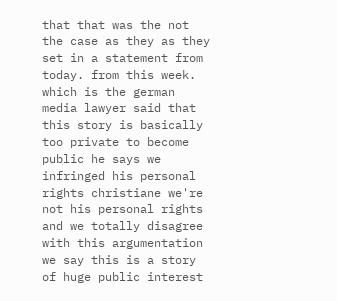that that was the not the case as they as they set in a statement from today. from this week. which is the german media lawyer said that this story is basically too private to become public he says we infringed his personal rights christiane we're not his personal rights and we totally disagree with this argumentation we say this is a story of huge public interest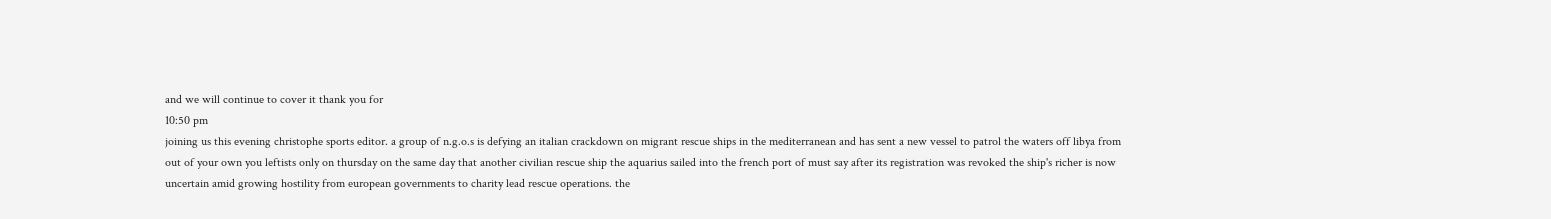and we will continue to cover it thank you for
10:50 pm
joining us this evening christophe sports editor. a group of n.g.o.s is defying an italian crackdown on migrant rescue ships in the mediterranean and has sent a new vessel to patrol the waters off libya from out of your own you leftists only on thursday on the same day that another civilian rescue ship the aquarius sailed into the french port of must say after its registration was revoked the ship's richer is now uncertain amid growing hostility from european governments to charity lead rescue operations. the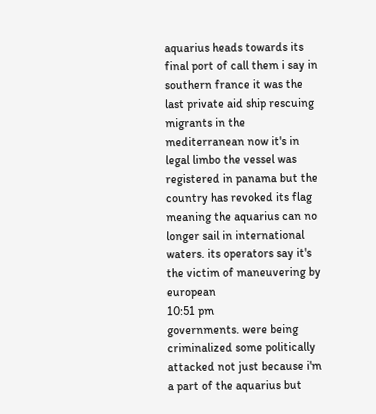aquarius heads towards its final port of call them i say in southern france it was the last private aid ship rescuing migrants in the mediterranean now it's in legal limbo the vessel was registered in panama but the country has revoked its flag meaning the aquarius can no longer sail in international waters. its operators say it's the victim of maneuvering by european
10:51 pm
governments. were being criminalized some politically attacked not just because i'm a part of the aquarius but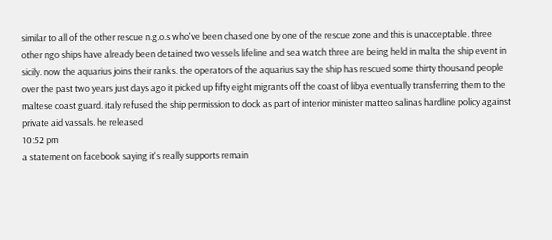similar to all of the other rescue n.g.o.s who've been chased one by one of the rescue zone and this is unacceptable. three other ngo ships have already been detained two vessels lifeline and sea watch three are being held in malta the ship event in sicily. now the aquarius joins their ranks. the operators of the aquarius say the ship has rescued some thirty thousand people over the past two years just days ago it picked up fifty eight migrants off the coast of libya eventually transferring them to the maltese coast guard. italy refused the ship permission to dock as part of interior minister matteo salinas hardline policy against private aid vassals. he released
10:52 pm
a statement on facebook saying it's really supports remain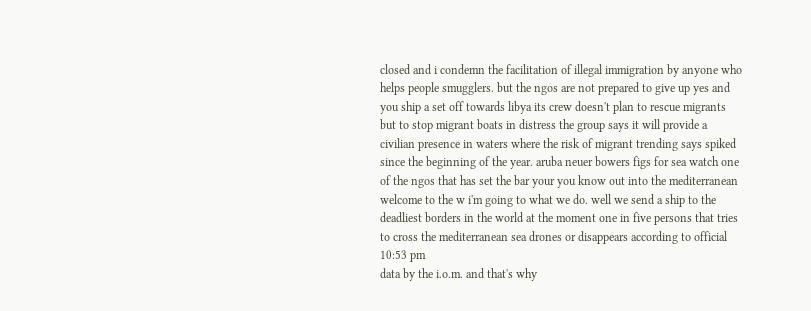closed and i condemn the facilitation of illegal immigration by anyone who helps people smugglers. but the ngos are not prepared to give up yes and you ship a set off towards libya its crew doesn't plan to rescue migrants but to stop migrant boats in distress the group says it will provide a civilian presence in waters where the risk of migrant trending says spiked since the beginning of the year. aruba neuer bowers figs for sea watch one of the ngos that has set the bar your you know out into the mediterranean welcome to the w i'm going to what we do. well we send a ship to the deadliest borders in the world at the moment one in five persons that tries to cross the mediterranean sea drones or disappears according to official
10:53 pm
data by the i.o.m. and that's why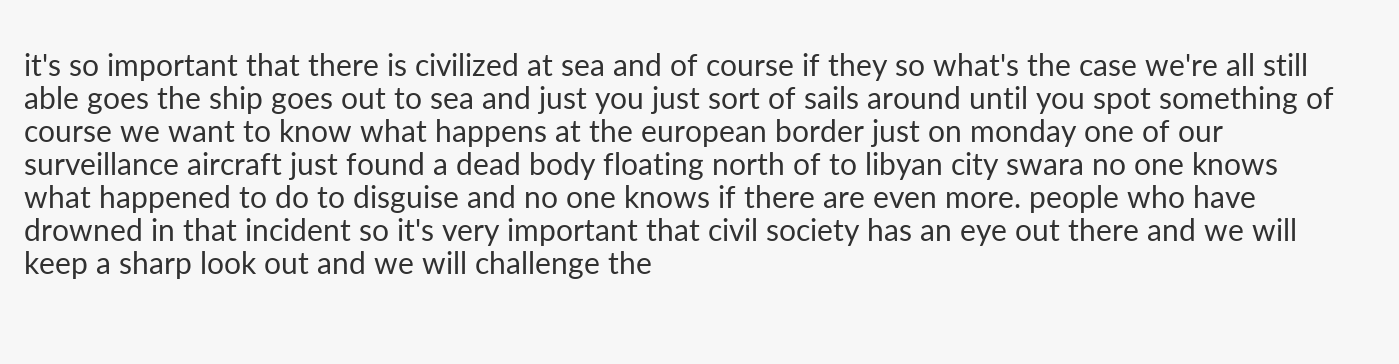it's so important that there is civilized at sea and of course if they so what's the case we're all still able goes the ship goes out to sea and just you just sort of sails around until you spot something of course we want to know what happens at the european border just on monday one of our surveillance aircraft just found a dead body floating north of to libyan city swara no one knows what happened to do to disguise and no one knows if there are even more. people who have drowned in that incident so it's very important that civil society has an eye out there and we will keep a sharp look out and we will challenge the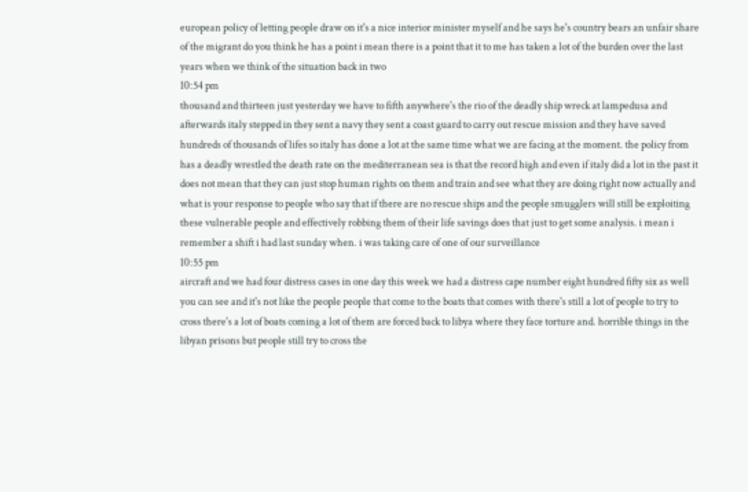european policy of letting people draw on it's a nice interior minister myself and he says he's country bears an unfair share of the migrant do you think he has a point i mean there is a point that it to me has taken a lot of the burden over the last years when we think of the situation back in two
10:54 pm
thousand and thirteen just yesterday we have to fifth anywhere's the rio of the deadly ship wreck at lampedusa and afterwards italy stepped in they sent a navy they sent a coast guard to carry out rescue mission and they have saved hundreds of thousands of lifes so italy has done a lot at the same time what we are facing at the moment. the policy from has a deadly wrestled the death rate on the mediterranean sea is that the record high and even if italy did a lot in the past it does not mean that they can just stop human rights on them and train and see what they are doing right now actually and what is your response to people who say that if there are no rescue ships and the people smugglers will still be exploiting these vulnerable people and effectively robbing them of their life savings does that just to get some analysis. i mean i remember a shift i had last sunday when. i was taking care of one of our surveillance
10:55 pm
aircraft and we had four distress cases in one day this week we had a distress cape number eight hundred fifty six as well you can see and it's not like the people people that come to the boats that comes with there's still a lot of people to try to cross there's a lot of boats coming a lot of them are forced back to libya where they face torture and. horrible things in the libyan prisons but people still try to cross the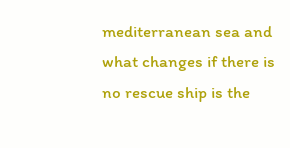mediterranean sea and what changes if there is no rescue ship is the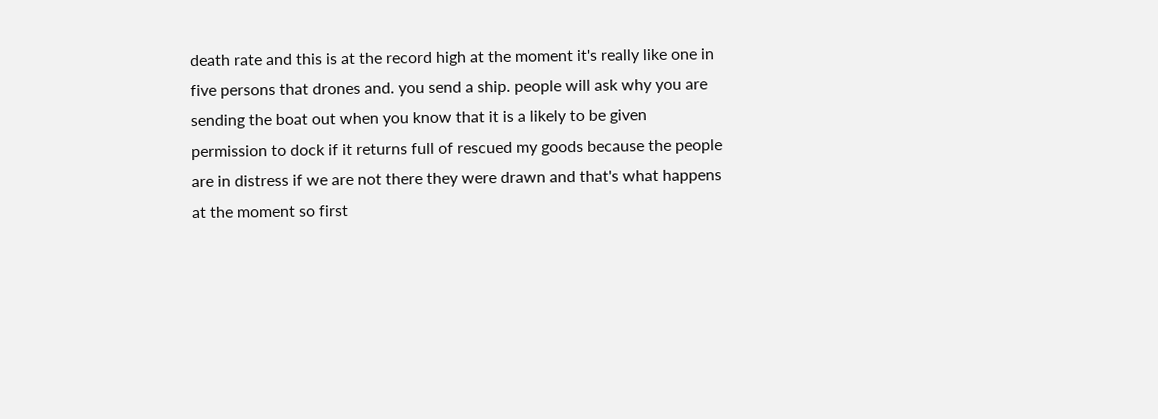death rate and this is at the record high at the moment it's really like one in five persons that drones and. you send a ship. people will ask why you are sending the boat out when you know that it is a likely to be given permission to dock if it returns full of rescued my goods because the people are in distress if we are not there they were drawn and that's what happens at the moment so first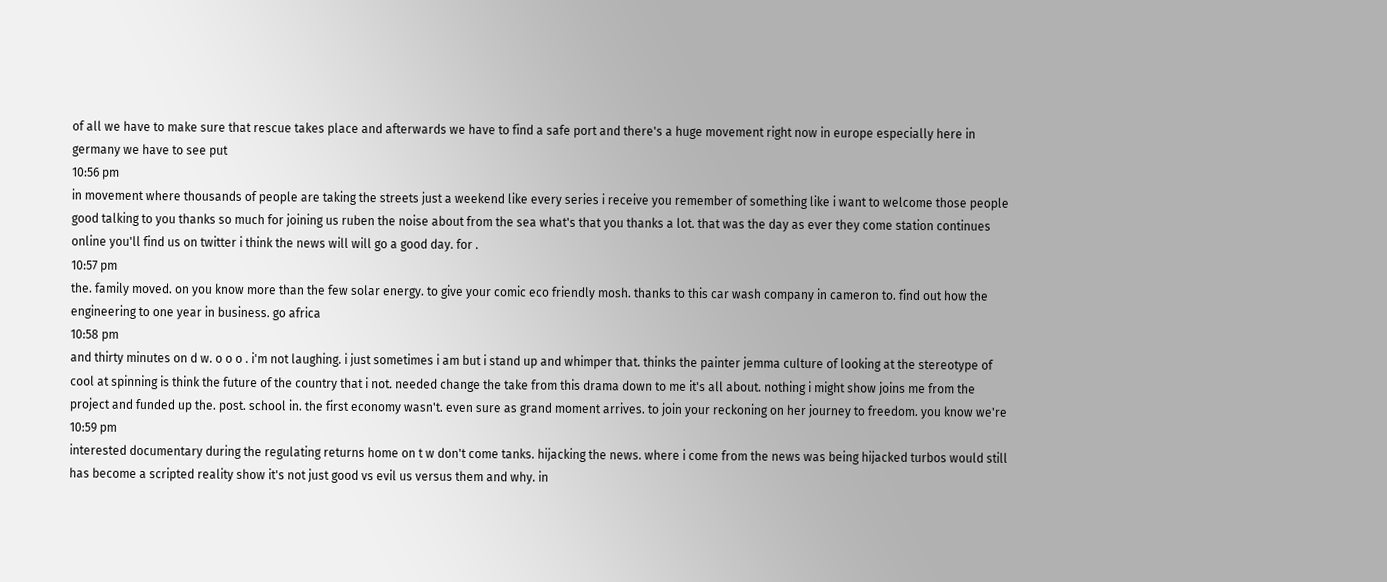of all we have to make sure that rescue takes place and afterwards we have to find a safe port and there's a huge movement right now in europe especially here in germany we have to see put
10:56 pm
in movement where thousands of people are taking the streets just a weekend like every series i receive you remember of something like i want to welcome those people good talking to you thanks so much for joining us ruben the noise about from the sea what's that you thanks a lot. that was the day as ever they come station continues online you'll find us on twitter i think the news will will go a good day. for .
10:57 pm
the. family moved. on you know more than the few solar energy. to give your comic eco friendly mosh. thanks to this car wash company in cameron to. find out how the engineering to one year in business. go africa
10:58 pm
and thirty minutes on d w. o o o . i'm not laughing. i just sometimes i am but i stand up and whimper that. thinks the painter jemma culture of looking at the stereotype of cool at spinning is think the future of the country that i not. needed change the take from this drama down to me it's all about. nothing i might show joins me from the project and funded up the. post. school in. the first economy wasn't. even sure as grand moment arrives. to join your reckoning on her journey to freedom. you know we're
10:59 pm
interested documentary during the regulating returns home on t w don't come tanks. hijacking the news. where i come from the news was being hijacked turbos would still has become a scripted reality show it's not just good vs evil us versus them and why. in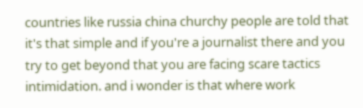countries like russia china churchy people are told that it's that simple and if you're a journalist there and you try to get beyond that you are facing scare tactics intimidation. and i wonder is that where work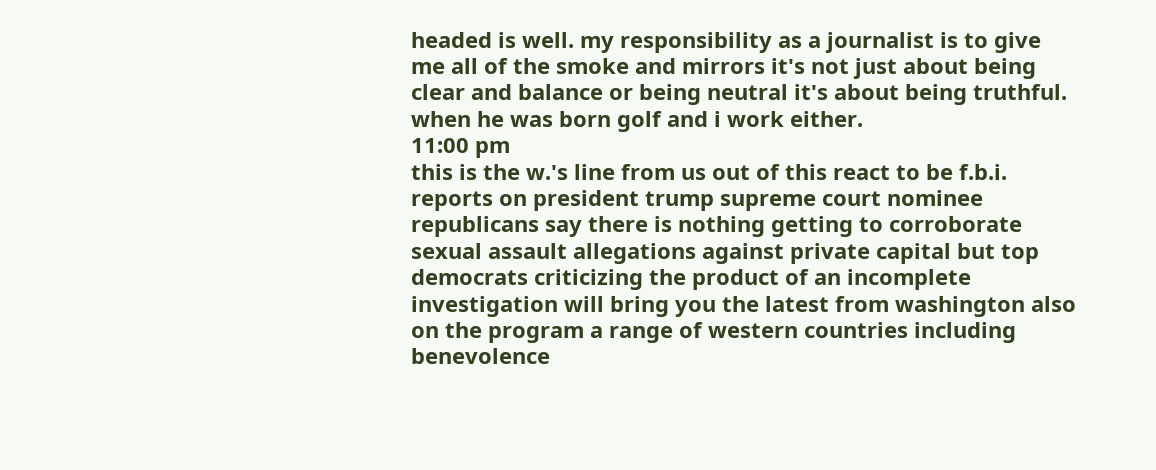headed is well. my responsibility as a journalist is to give me all of the smoke and mirrors it's not just about being clear and balance or being neutral it's about being truthful. when he was born golf and i work either.
11:00 pm
this is the w.'s line from us out of this react to be f.b.i. reports on president trump supreme court nominee republicans say there is nothing getting to corroborate sexual assault allegations against private capital but top democrats criticizing the product of an incomplete investigation will bring you the latest from washington also on the program a range of western countries including benevolence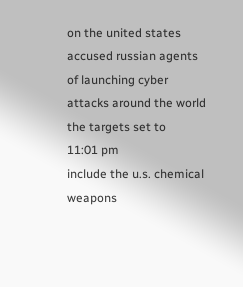on the united states accused russian agents of launching cyber attacks around the world the targets set to
11:01 pm
include the u.s. chemical weapons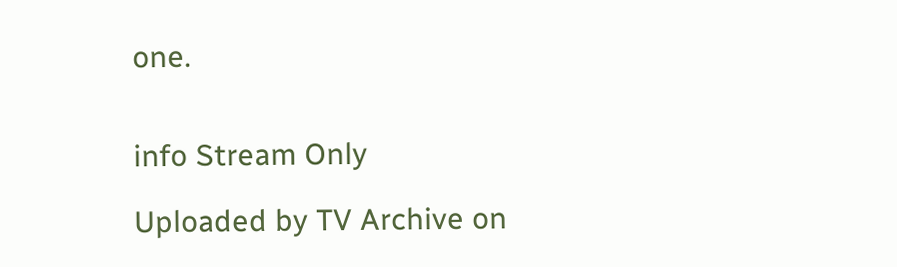one.


info Stream Only

Uploaded by TV Archive on